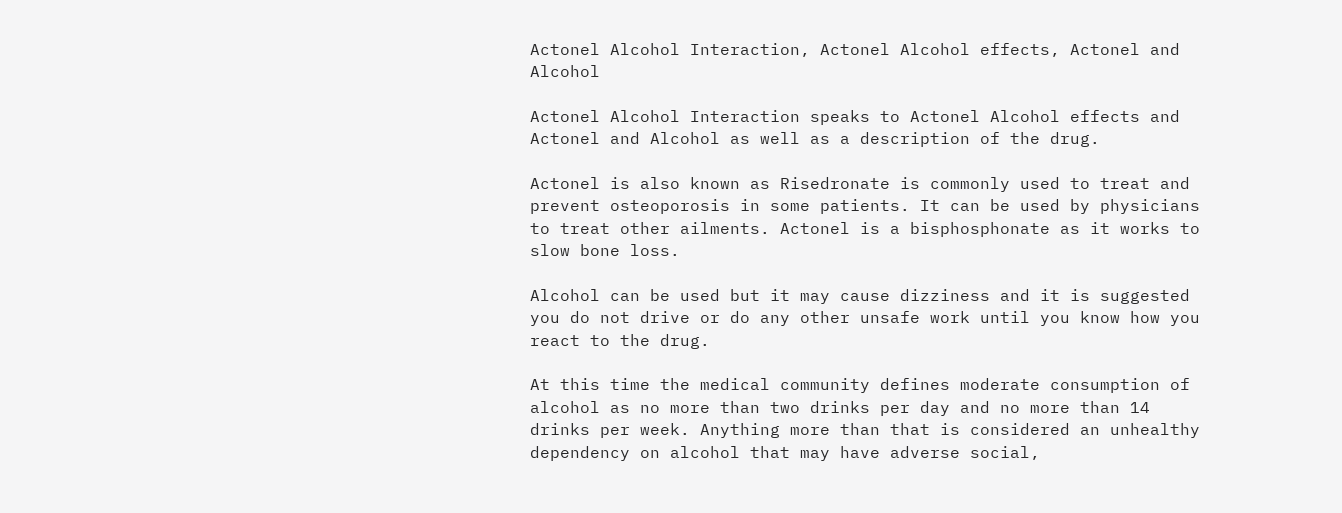Actonel Alcohol Interaction, Actonel Alcohol effects, Actonel and Alcohol

Actonel Alcohol Interaction speaks to Actonel Alcohol effects and Actonel and Alcohol as well as a description of the drug.

Actonel is also known as Risedronate is commonly used to treat and prevent osteoporosis in some patients. It can be used by physicians to treat other ailments. Actonel is a bisphosphonate as it works to slow bone loss.

Alcohol can be used but it may cause dizziness and it is suggested you do not drive or do any other unsafe work until you know how you react to the drug.

At this time the medical community defines moderate consumption of alcohol as no more than two drinks per day and no more than 14 drinks per week. Anything more than that is considered an unhealthy dependency on alcohol that may have adverse social,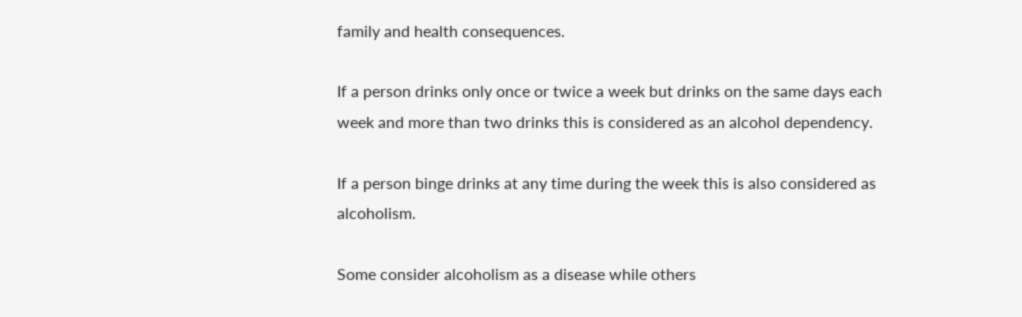family and health consequences.

If a person drinks only once or twice a week but drinks on the same days each week and more than two drinks this is considered as an alcohol dependency.

If a person binge drinks at any time during the week this is also considered as alcoholism.

Some consider alcoholism as a disease while others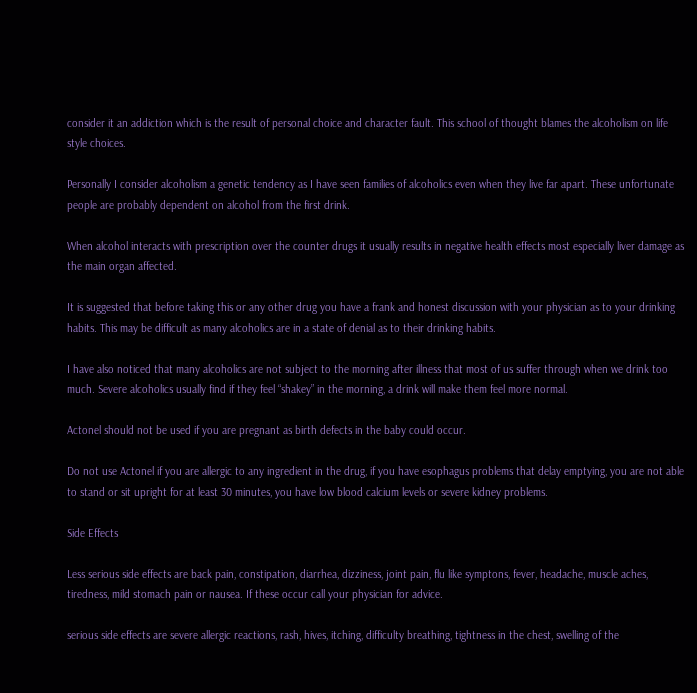consider it an addiction which is the result of personal choice and character fault. This school of thought blames the alcoholism on life style choices.

Personally I consider alcoholism a genetic tendency as I have seen families of alcoholics even when they live far apart. These unfortunate people are probably dependent on alcohol from the first drink.

When alcohol interacts with prescription over the counter drugs it usually results in negative health effects most especially liver damage as the main organ affected.

It is suggested that before taking this or any other drug you have a frank and honest discussion with your physician as to your drinking habits. This may be difficult as many alcoholics are in a state of denial as to their drinking habits.

I have also noticed that many alcoholics are not subject to the morning after illness that most of us suffer through when we drink too much. Severe alcoholics usually find if they feel “shakey” in the morning, a drink will make them feel more normal.

Actonel should not be used if you are pregnant as birth defects in the baby could occur.

Do not use Actonel if you are allergic to any ingredient in the drug, if you have esophagus problems that delay emptying, you are not able to stand or sit upright for at least 30 minutes, you have low blood calcium levels or severe kidney problems.

Side Effects

Less serious side effects are back pain, constipation, diarrhea, dizziness, joint pain, flu like symptons, fever, headache, muscle aches, tiredness, mild stomach pain or nausea. If these occur call your physician for advice.

serious side effects are severe allergic reactions, rash, hives, itching, difficulty breathing, tightness in the chest, swelling of the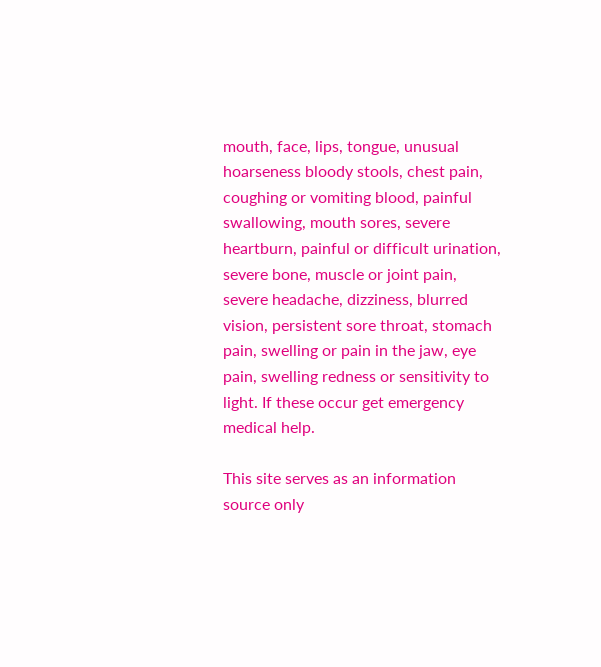mouth, face, lips, tongue, unusual hoarseness bloody stools, chest pain, coughing or vomiting blood, painful swallowing, mouth sores, severe heartburn, painful or difficult urination, severe bone, muscle or joint pain, severe headache, dizziness, blurred vision, persistent sore throat, stomach pain, swelling or pain in the jaw, eye pain, swelling redness or sensitivity to light. If these occur get emergency medical help.

This site serves as an information source only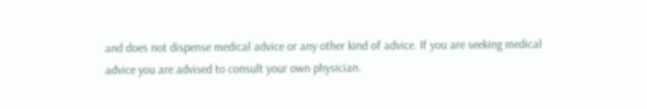and does not dispense medical advice or any other kind of advice. If you are seeking medical advice you are advised to consult your own physician.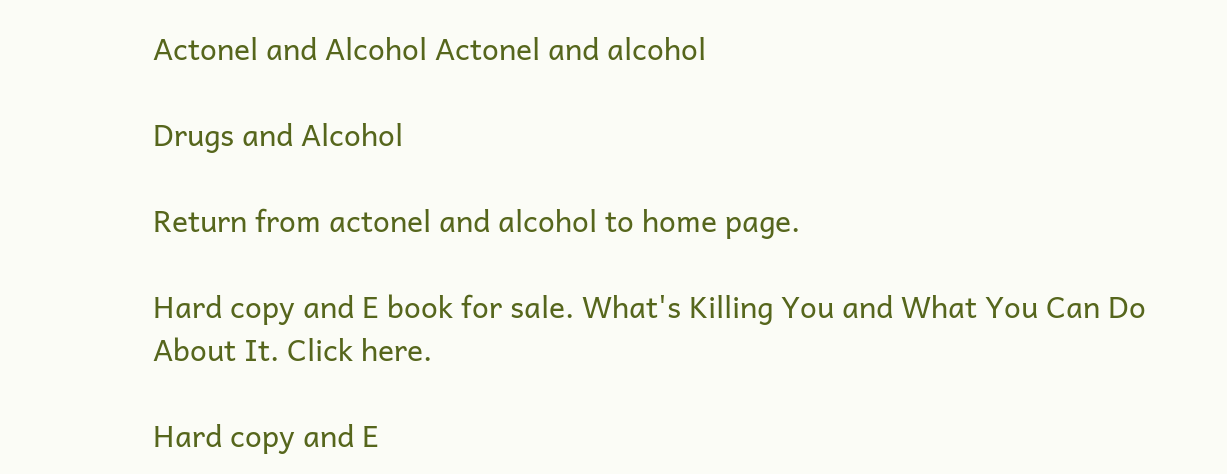Actonel and Alcohol Actonel and alcohol

Drugs and Alcohol

Return from actonel and alcohol to home page.

Hard copy and E book for sale. What's Killing You and What You Can Do About It. Click here.

Hard copy and E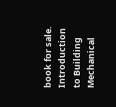book for sale. Introduction to Building Mechanical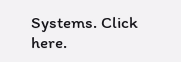Systems. Click here.